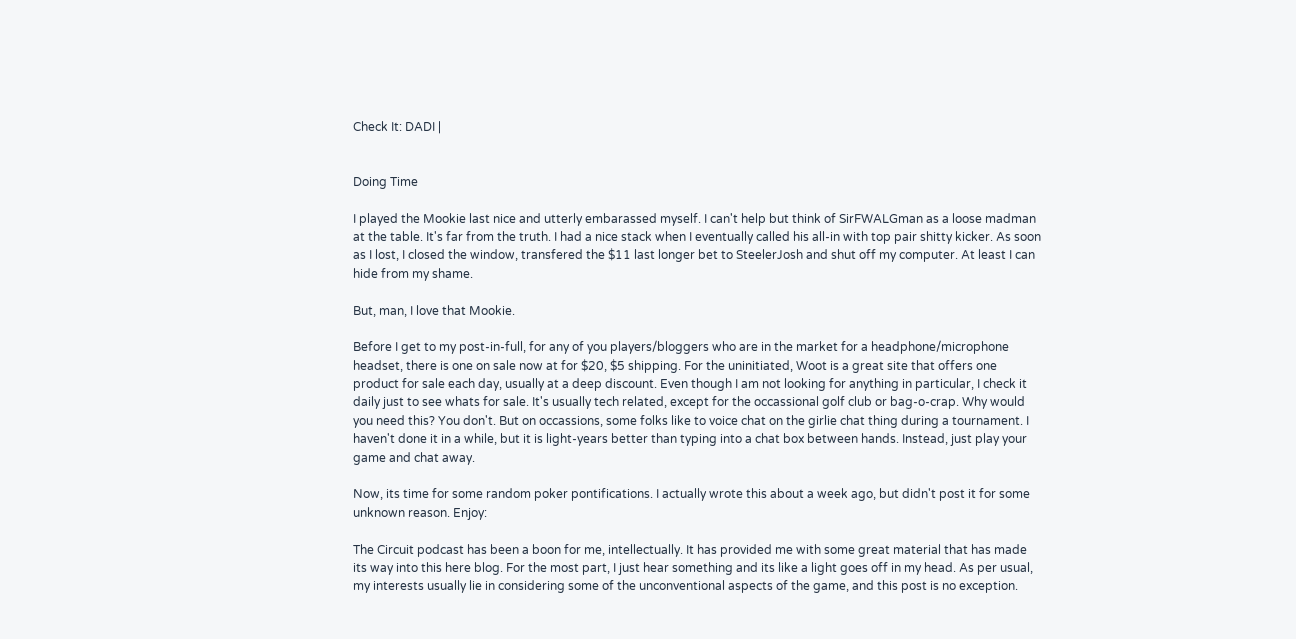Check It: DADI |


Doing Time

I played the Mookie last nice and utterly embarassed myself. I can't help but think of SirFWALGman as a loose madman at the table. It's far from the truth. I had a nice stack when I eventually called his all-in with top pair shitty kicker. As soon as I lost, I closed the window, transfered the $11 last longer bet to SteelerJosh and shut off my computer. At least I can hide from my shame.

But, man, I love that Mookie.

Before I get to my post-in-full, for any of you players/bloggers who are in the market for a headphone/microphone headset, there is one on sale now at for $20, $5 shipping. For the uninitiated, Woot is a great site that offers one product for sale each day, usually at a deep discount. Even though I am not looking for anything in particular, I check it daily just to see whats for sale. It's usually tech related, except for the occassional golf club or bag-o-crap. Why would you need this? You don't. But on occassions, some folks like to voice chat on the girlie chat thing during a tournament. I haven't done it in a while, but it is light-years better than typing into a chat box between hands. Instead, just play your game and chat away.

Now, its time for some random poker pontifications. I actually wrote this about a week ago, but didn't post it for some unknown reason. Enjoy:

The Circuit podcast has been a boon for me, intellectually. It has provided me with some great material that has made its way into this here blog. For the most part, I just hear something and its like a light goes off in my head. As per usual, my interests usually lie in considering some of the unconventional aspects of the game, and this post is no exception.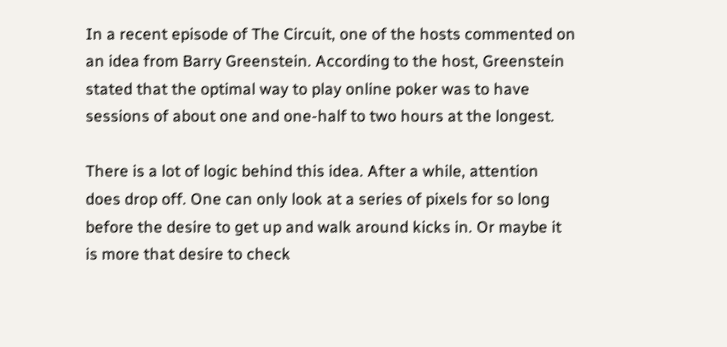In a recent episode of The Circuit, one of the hosts commented on an idea from Barry Greenstein. According to the host, Greenstein stated that the optimal way to play online poker was to have sessions of about one and one-half to two hours at the longest.

There is a lot of logic behind this idea. After a while, attention does drop off. One can only look at a series of pixels for so long before the desire to get up and walk around kicks in. Or maybe it is more that desire to check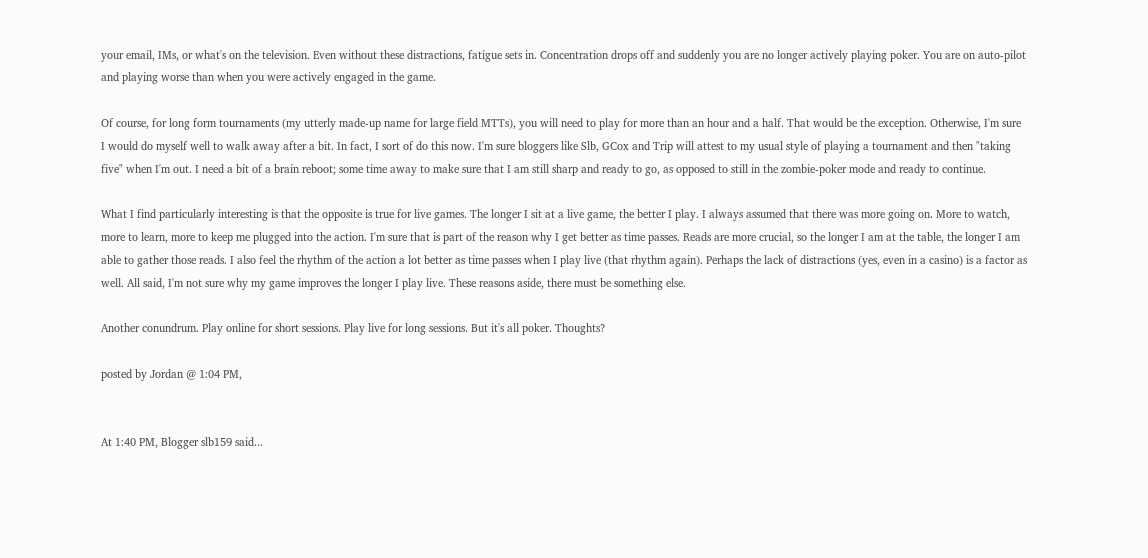your email, IMs, or what's on the television. Even without these distractions, fatigue sets in. Concentration drops off and suddenly you are no longer actively playing poker. You are on auto-pilot and playing worse than when you were actively engaged in the game.

Of course, for long form tournaments (my utterly made-up name for large field MTTs), you will need to play for more than an hour and a half. That would be the exception. Otherwise, I'm sure I would do myself well to walk away after a bit. In fact, I sort of do this now. I'm sure bloggers like Slb, GCox and Trip will attest to my usual style of playing a tournament and then "taking five" when I'm out. I need a bit of a brain reboot; some time away to make sure that I am still sharp and ready to go, as opposed to still in the zombie-poker mode and ready to continue.

What I find particularly interesting is that the opposite is true for live games. The longer I sit at a live game, the better I play. I always assumed that there was more going on. More to watch, more to learn, more to keep me plugged into the action. I'm sure that is part of the reason why I get better as time passes. Reads are more crucial, so the longer I am at the table, the longer I am able to gather those reads. I also feel the rhythm of the action a lot better as time passes when I play live (that rhythm again). Perhaps the lack of distractions (yes, even in a casino) is a factor as well. All said, I'm not sure why my game improves the longer I play live. These reasons aside, there must be something else.

Another conundrum. Play online for short sessions. Play live for long sessions. But it's all poker. Thoughts?

posted by Jordan @ 1:04 PM,


At 1:40 PM, Blogger slb159 said...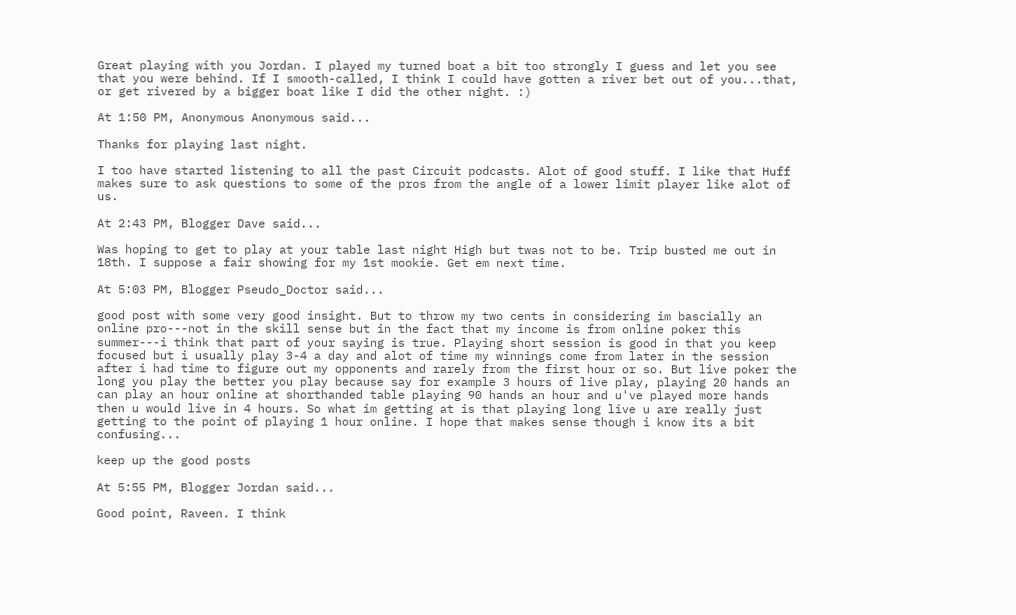Great playing with you Jordan. I played my turned boat a bit too strongly I guess and let you see that you were behind. If I smooth-called, I think I could have gotten a river bet out of you...that, or get rivered by a bigger boat like I did the other night. :)

At 1:50 PM, Anonymous Anonymous said...

Thanks for playing last night.

I too have started listening to all the past Circuit podcasts. Alot of good stuff. I like that Huff makes sure to ask questions to some of the pros from the angle of a lower limit player like alot of us.

At 2:43 PM, Blogger Dave said...

Was hoping to get to play at your table last night High but twas not to be. Trip busted me out in 18th. I suppose a fair showing for my 1st mookie. Get em next time.

At 5:03 PM, Blogger Pseudo_Doctor said...

good post with some very good insight. But to throw my two cents in considering im bascially an online pro---not in the skill sense but in the fact that my income is from online poker this summer---i think that part of your saying is true. Playing short session is good in that you keep focused but i usually play 3-4 a day and alot of time my winnings come from later in the session after i had time to figure out my opponents and rarely from the first hour or so. But live poker the long you play the better you play because say for example 3 hours of live play, playing 20 hands an can play an hour online at shorthanded table playing 90 hands an hour and u've played more hands then u would live in 4 hours. So what im getting at is that playing long live u are really just getting to the point of playing 1 hour online. I hope that makes sense though i know its a bit confusing...

keep up the good posts

At 5:55 PM, Blogger Jordan said...

Good point, Raveen. I think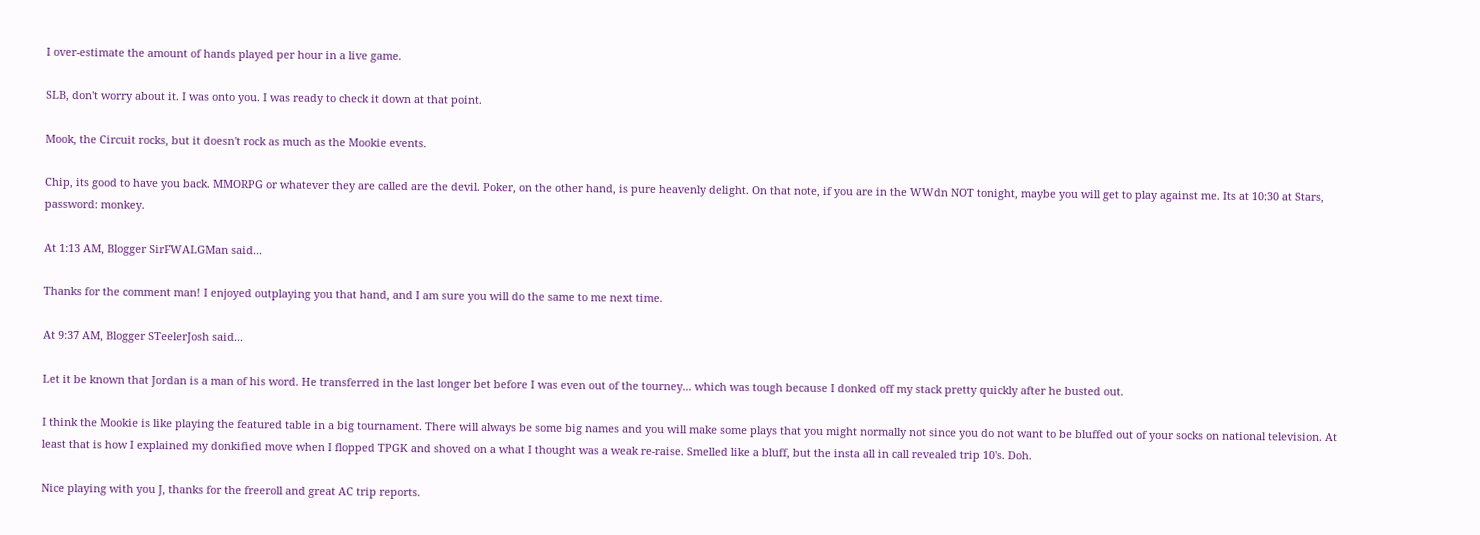I over-estimate the amount of hands played per hour in a live game.

SLB, don't worry about it. I was onto you. I was ready to check it down at that point.

Mook, the Circuit rocks, but it doesn't rock as much as the Mookie events.

Chip, its good to have you back. MMORPG or whatever they are called are the devil. Poker, on the other hand, is pure heavenly delight. On that note, if you are in the WWdn NOT tonight, maybe you will get to play against me. Its at 10:30 at Stars, password: monkey.

At 1:13 AM, Blogger SirFWALGMan said...

Thanks for the comment man! I enjoyed outplaying you that hand, and I am sure you will do the same to me next time.

At 9:37 AM, Blogger STeelerJosh said...

Let it be known that Jordan is a man of his word. He transferred in the last longer bet before I was even out of the tourney... which was tough because I donked off my stack pretty quickly after he busted out.

I think the Mookie is like playing the featured table in a big tournament. There will always be some big names and you will make some plays that you might normally not since you do not want to be bluffed out of your socks on national television. At least that is how I explained my donkified move when I flopped TPGK and shoved on a what I thought was a weak re-raise. Smelled like a bluff, but the insta all in call revealed trip 10's. Doh.

Nice playing with you J, thanks for the freeroll and great AC trip reports.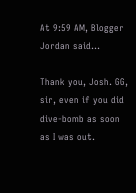At 9:59 AM, Blogger Jordan said...

Thank you, Josh. GG, sir, even if you did dive-bomb as soon as I was out.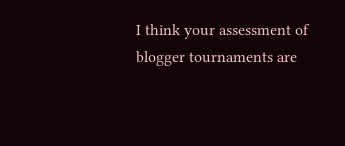I think your assessment of blogger tournaments are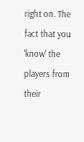right on. The fact that you 'know' the players from their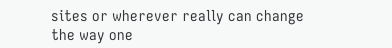sites or wherever really can change the way one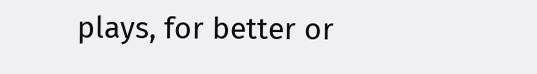plays, for better or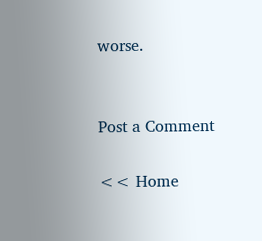worse.


Post a Comment

<< Home